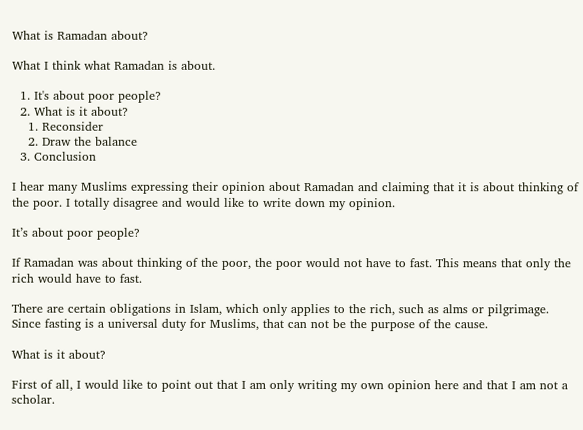What is Ramadan about?

What I think what Ramadan is about.

  1. It's about poor people?
  2. What is it about?
    1. Reconsider
    2. Draw the balance
  3. Conclusion

I hear many Muslims expressing their opinion about Ramadan and claiming that it is about thinking of the poor. I totally disagree and would like to write down my opinion.

It’s about poor people?

If Ramadan was about thinking of the poor, the poor would not have to fast. This means that only the rich would have to fast.

There are certain obligations in Islam, which only applies to the rich, such as alms or pilgrimage. Since fasting is a universal duty for Muslims, that can not be the purpose of the cause.

What is it about?

First of all, I would like to point out that I am only writing my own opinion here and that I am not a scholar.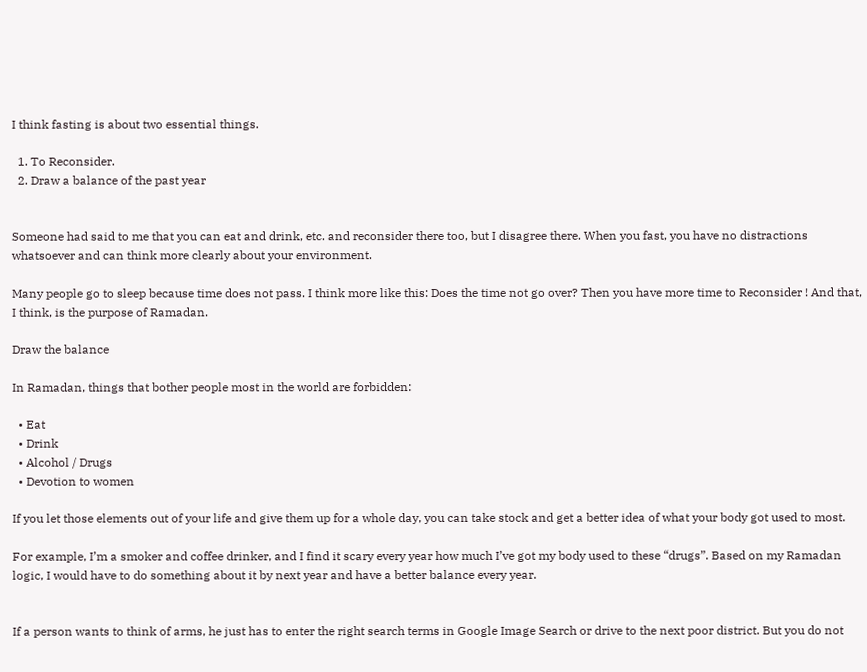I think fasting is about two essential things.

  1. To Reconsider.
  2. Draw a balance of the past year


Someone had said to me that you can eat and drink, etc. and reconsider there too, but I disagree there. When you fast, you have no distractions whatsoever and can think more clearly about your environment.

Many people go to sleep because time does not pass. I think more like this: Does the time not go over? Then you have more time to Reconsider ! And that, I think, is the purpose of Ramadan.

Draw the balance

In Ramadan, things that bother people most in the world are forbidden:

  • Eat
  • Drink
  • Alcohol / Drugs
  • Devotion to women

If you let those elements out of your life and give them up for a whole day, you can take stock and get a better idea of what your body got used to most.

For example, I’m a smoker and coffee drinker, and I find it scary every year how much I’ve got my body used to these “drugs”. Based on my Ramadan logic, I would have to do something about it by next year and have a better balance every year.


If a person wants to think of arms, he just has to enter the right search terms in Google Image Search or drive to the next poor district. But you do not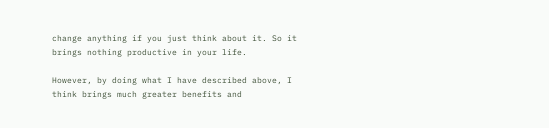change anything if you just think about it. So it brings nothing productive in your life.

However, by doing what I have described above, I think brings much greater benefits and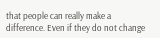that people can really make a difference. Even if they do not change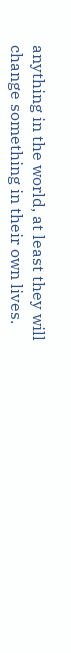anything in the world, at least they will change something in their own lives.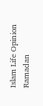Islam Life Opinion Ramadan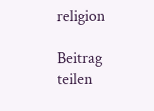religion

Beitrag teilen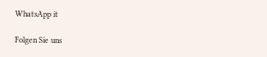WhatsApp it

Folgen Sie uns